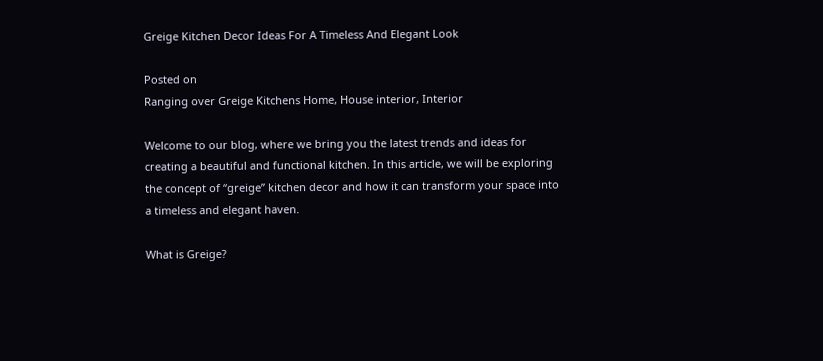Greige Kitchen Decor Ideas For A Timeless And Elegant Look

Posted on
Ranging over Greige Kitchens Home, House interior, Interior

Welcome to our blog, where we bring you the latest trends and ideas for creating a beautiful and functional kitchen. In this article, we will be exploring the concept of “greige” kitchen decor and how it can transform your space into a timeless and elegant haven.

What is Greige?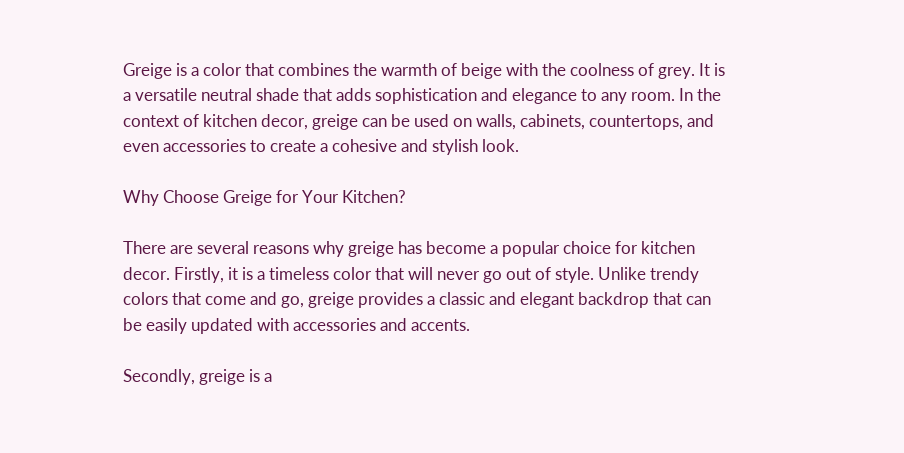Greige is a color that combines the warmth of beige with the coolness of grey. It is a versatile neutral shade that adds sophistication and elegance to any room. In the context of kitchen decor, greige can be used on walls, cabinets, countertops, and even accessories to create a cohesive and stylish look.

Why Choose Greige for Your Kitchen?

There are several reasons why greige has become a popular choice for kitchen decor. Firstly, it is a timeless color that will never go out of style. Unlike trendy colors that come and go, greige provides a classic and elegant backdrop that can be easily updated with accessories and accents.

Secondly, greige is a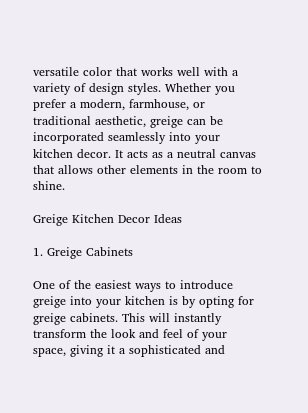versatile color that works well with a variety of design styles. Whether you prefer a modern, farmhouse, or traditional aesthetic, greige can be incorporated seamlessly into your kitchen decor. It acts as a neutral canvas that allows other elements in the room to shine.

Greige Kitchen Decor Ideas

1. Greige Cabinets

One of the easiest ways to introduce greige into your kitchen is by opting for greige cabinets. This will instantly transform the look and feel of your space, giving it a sophisticated and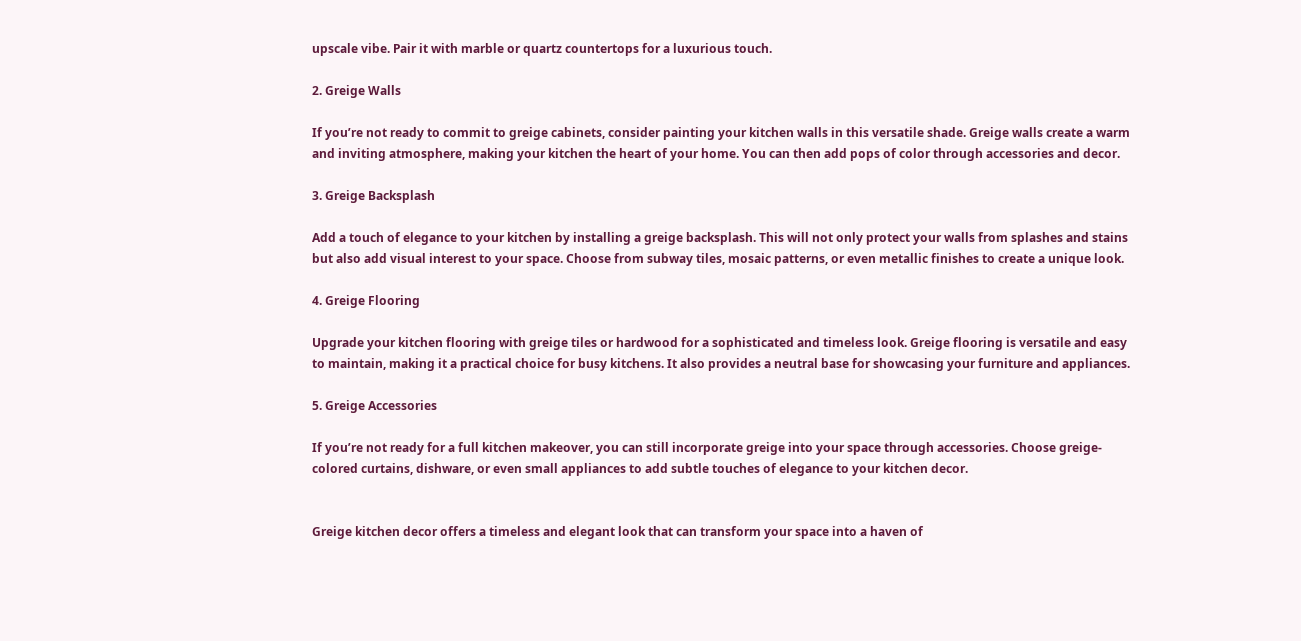upscale vibe. Pair it with marble or quartz countertops for a luxurious touch.

2. Greige Walls

If you’re not ready to commit to greige cabinets, consider painting your kitchen walls in this versatile shade. Greige walls create a warm and inviting atmosphere, making your kitchen the heart of your home. You can then add pops of color through accessories and decor.

3. Greige Backsplash

Add a touch of elegance to your kitchen by installing a greige backsplash. This will not only protect your walls from splashes and stains but also add visual interest to your space. Choose from subway tiles, mosaic patterns, or even metallic finishes to create a unique look.

4. Greige Flooring

Upgrade your kitchen flooring with greige tiles or hardwood for a sophisticated and timeless look. Greige flooring is versatile and easy to maintain, making it a practical choice for busy kitchens. It also provides a neutral base for showcasing your furniture and appliances.

5. Greige Accessories

If you’re not ready for a full kitchen makeover, you can still incorporate greige into your space through accessories. Choose greige-colored curtains, dishware, or even small appliances to add subtle touches of elegance to your kitchen decor.


Greige kitchen decor offers a timeless and elegant look that can transform your space into a haven of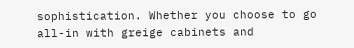sophistication. Whether you choose to go all-in with greige cabinets and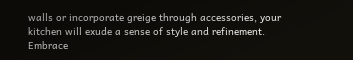walls or incorporate greige through accessories, your kitchen will exude a sense of style and refinement. Embrace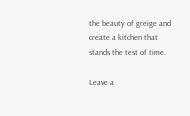the beauty of greige and create a kitchen that stands the test of time.

Leave a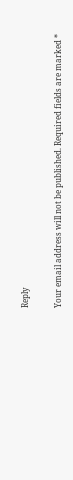Reply

Your email address will not be published. Required fields are marked *